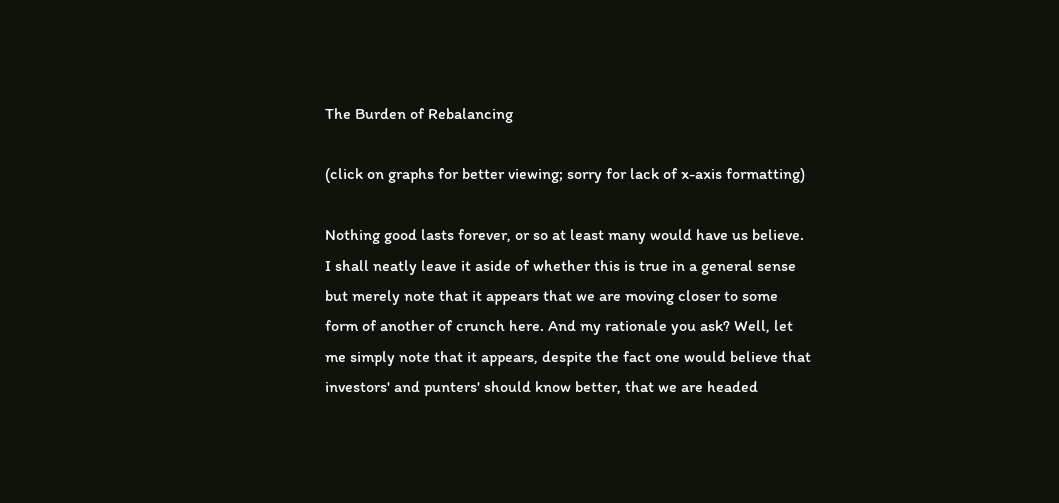The Burden of Rebalancing

(click on graphs for better viewing; sorry for lack of x-axis formatting)

Nothing good lasts forever, or so at least many would have us believe. I shall neatly leave it aside of whether this is true in a general sense but merely note that it appears that we are moving closer to some form of another of crunch here. And my rationale you ask? Well, let me simply note that it appears, despite the fact one would believe that investors' and punters' should know better, that we are headed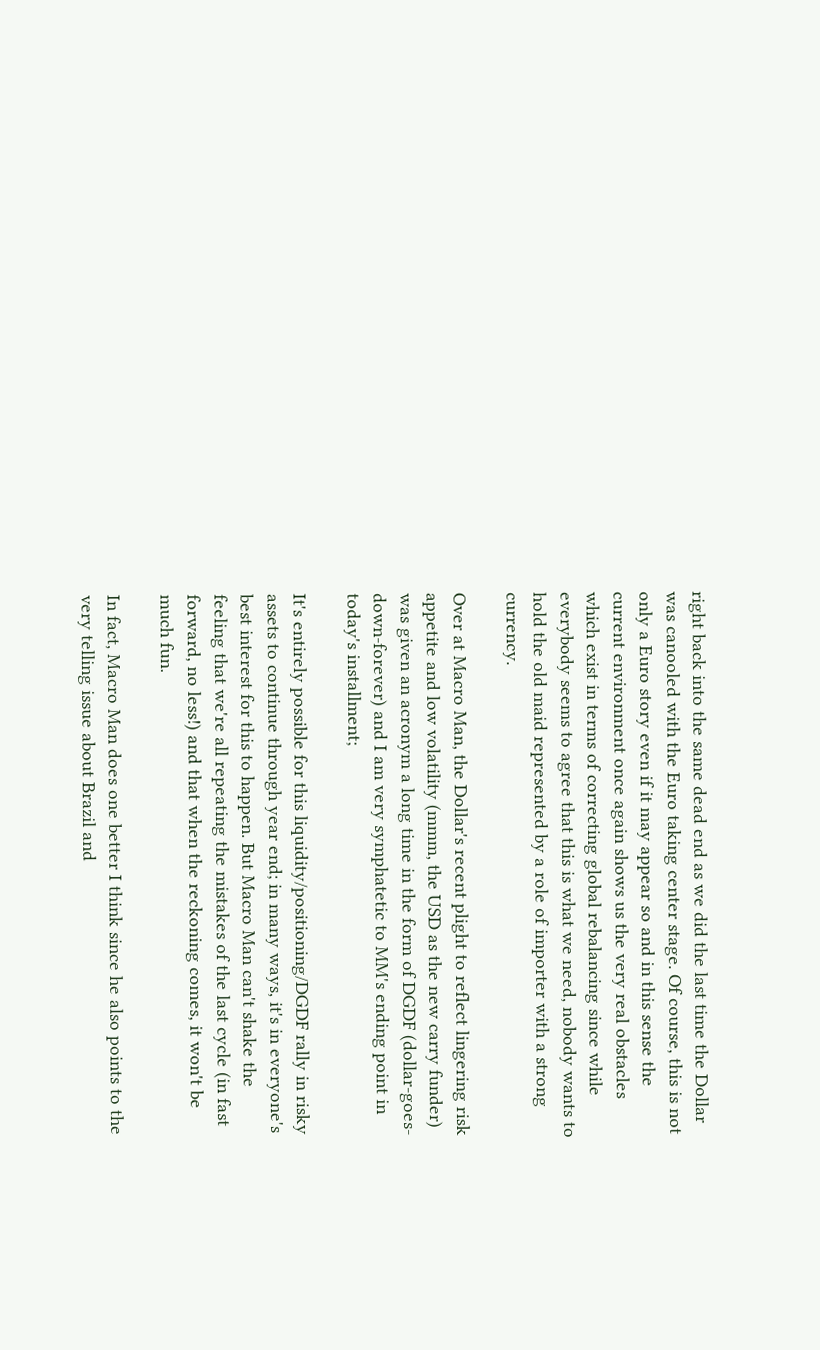right back into the same dead end as we did the last time the Dollar was canooled with the Euro taking center stage. Of course, this is not only a Euro story even if it may appear so and in this sense the current environment once again shows us the very real obstacles which exist in terms of correcting global rebalancing since while everybody seems to agree that this is what we need, nobody wants to hold the old maid represented by a role of importer with a strong currency.

Over at Macro Man, the Dollar's recent plight to reflect lingering risk appetite and low volatility (mmm, the USD as the new carry funder) was given an acronym a long time in the form of DGDF (dollar-goes-down-forever) and I am very symphatetic to MM's ending point in today's installment;

It's entirely possible for this liquidity/positioning/DGDF rally in risky assets to continue through year end; in many ways, it's in everyone's best interest for this to happen. But Macro Man can't shake the feeling that we're all repeating the mistakes of the last cycle (in fast forward, no less!) and that when the reckoning comes, it won't be much fun.

In fact, Macro Man does one better I think since he also points to the very telling issue about Brazil and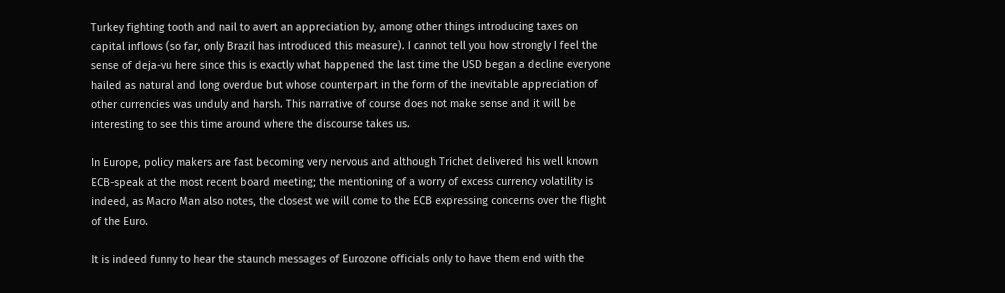Turkey fighting tooth and nail to avert an appreciation by, among other things introducing taxes on capital inflows (so far, only Brazil has introduced this measure). I cannot tell you how strongly I feel the sense of deja-vu here since this is exactly what happened the last time the USD began a decline everyone hailed as natural and long overdue but whose counterpart in the form of the inevitable appreciation of other currencies was unduly and harsh. This narrative of course does not make sense and it will be interesting to see this time around where the discourse takes us.

In Europe, policy makers are fast becoming very nervous and although Trichet delivered his well known ECB-speak at the most recent board meeting; the mentioning of a worry of excess currency volatility is indeed, as Macro Man also notes, the closest we will come to the ECB expressing concerns over the flight of the Euro.

It is indeed funny to hear the staunch messages of Eurozone officials only to have them end with the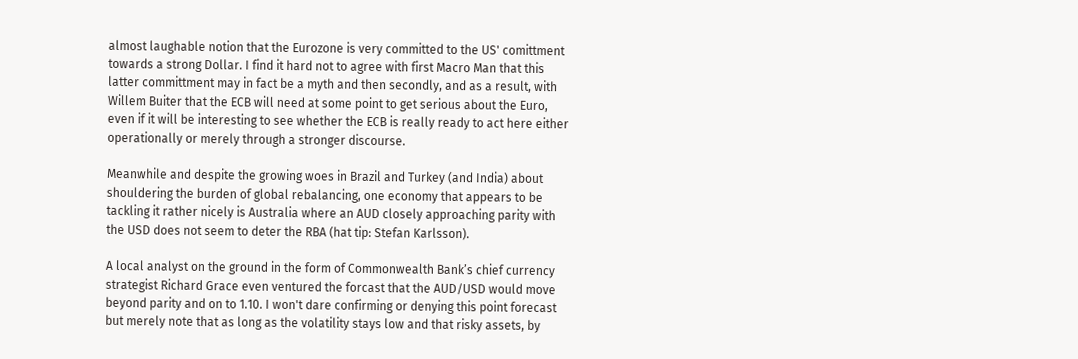almost laughable notion that the Eurozone is very committed to the US' comittment towards a strong Dollar. I find it hard not to agree with first Macro Man that this latter committment may in fact be a myth and then secondly, and as a result, with Willem Buiter that the ECB will need at some point to get serious about the Euro, even if it will be interesting to see whether the ECB is really ready to act here either operationally or merely through a stronger discourse.

Meanwhile and despite the growing woes in Brazil and Turkey (and India) about shouldering the burden of global rebalancing, one economy that appears to be tackling it rather nicely is Australia where an AUD closely approaching parity with the USD does not seem to deter the RBA (hat tip: Stefan Karlsson).

A local analyst on the ground in the form of Commonwealth Bank’s chief currency strategist Richard Grace even ventured the forcast that the AUD/USD would move beyond parity and on to 1.10. I won't dare confirming or denying this point forecast but merely note that as long as the volatility stays low and that risky assets, by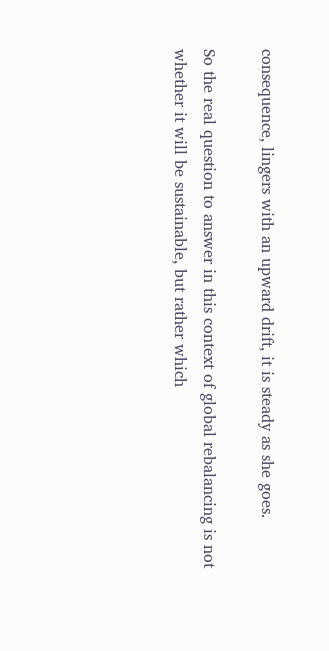consequence, lingers with an upward drift, it is steady as she goes.

So the real question to answer in this context of global rebalancing is not whether it will be sustainable, but rather which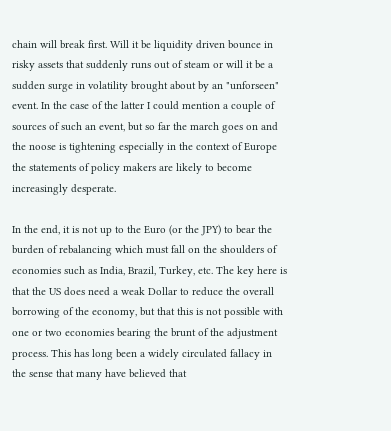chain will break first. Will it be liquidity driven bounce in risky assets that suddenly runs out of steam or will it be a sudden surge in volatility brought about by an "unforseen" event. In the case of the latter I could mention a couple of sources of such an event, but so far the march goes on and the noose is tightening especially in the context of Europe the statements of policy makers are likely to become increasingly desperate.

In the end, it is not up to the Euro (or the JPY) to bear the burden of rebalancing which must fall on the shoulders of economies such as India, Brazil, Turkey, etc. The key here is that the US does need a weak Dollar to reduce the overall borrowing of the economy, but that this is not possible with one or two economies bearing the brunt of the adjustment process. This has long been a widely circulated fallacy in the sense that many have believed that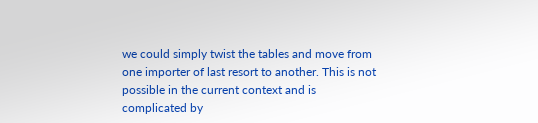we could simply twist the tables and move from one importer of last resort to another. This is not possible in the current context and is complicated by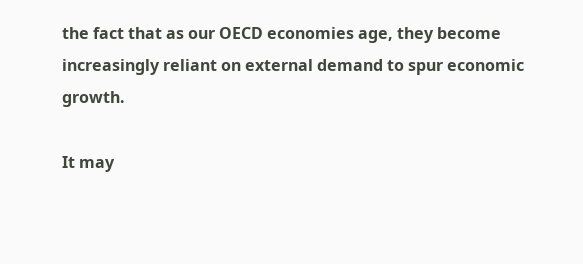the fact that as our OECD economies age, they become increasingly reliant on external demand to spur economic growth.

It may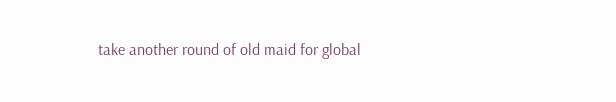take another round of old maid for global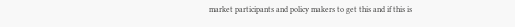market participants and policy makers to get this and if this is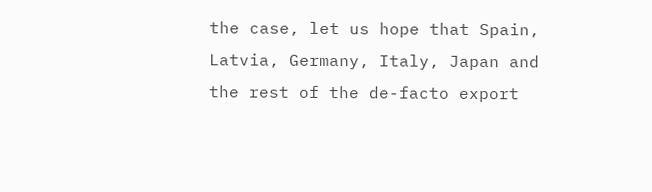the case, let us hope that Spain, Latvia, Germany, Italy, Japan and the rest of the de-facto export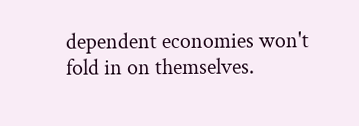dependent economies won't fold in on themselves.